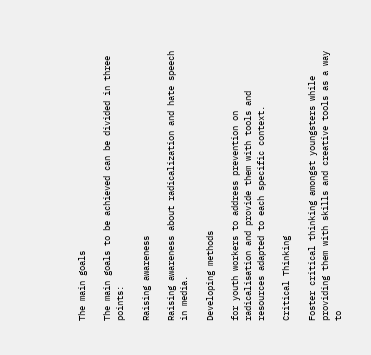The main goals

The main goals to be achieved can be divided in three points:

Raising awareness

Raising awareness about radicalization and hate speech in media.

Developing methods

for youth workers to address prevention on radicalisation and provide them with tools and resources adapted to each specific context.

Critical Thinking

Foster critical thinking amongst youngsters while providing them with skills and creative tools as a way to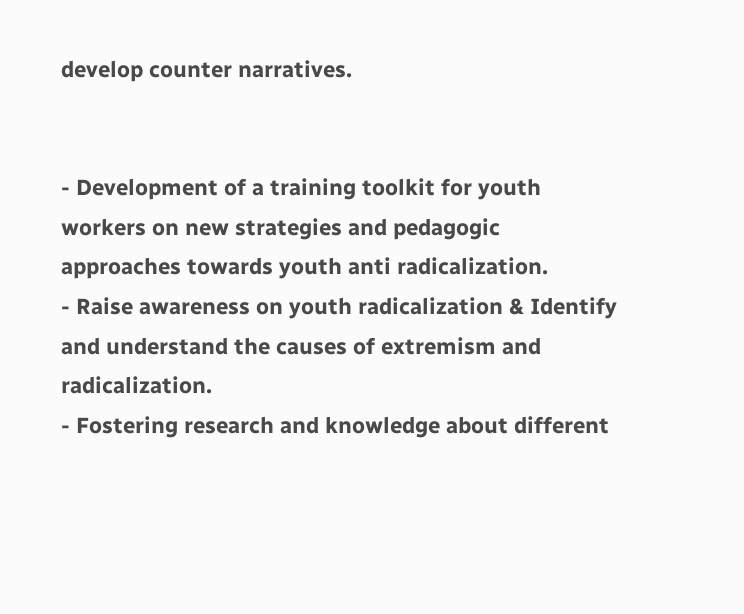develop counter narratives.


- Development of a training toolkit for youth workers on new strategies and pedagogic approaches towards youth anti radicalization.
- Raise awareness on youth radicalization & Identify and understand the causes of extremism and radicalization.
- Fostering research and knowledge about different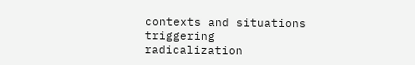contexts and situations triggering radicalization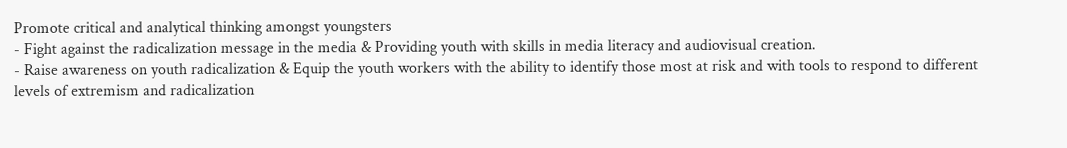Promote critical and analytical thinking amongst youngsters
- Fight against the radicalization message in the media & Providing youth with skills in media literacy and audiovisual creation.
- Raise awareness on youth radicalization & Equip the youth workers with the ability to identify those most at risk and with tools to respond to different levels of extremism and radicalization